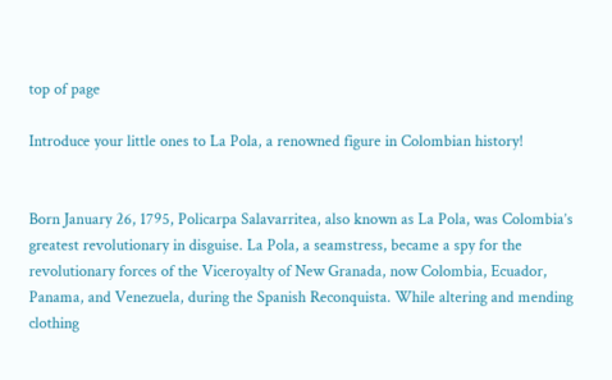top of page

Introduce your little ones to La Pola, a renowned figure in Colombian history!


Born January 26, 1795, Policarpa Salavarritea, also known as La Pola, was Colombia’s greatest revolutionary in disguise. La Pola, a seamstress, became a spy for the revolutionary forces of the Viceroyalty of New Granada, now Colombia, Ecuador, Panama, and Venezuela, during the Spanish Reconquista. While altering and mending clothing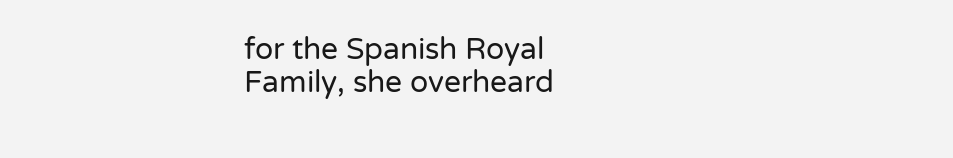for the Spanish Royal Family, she overheard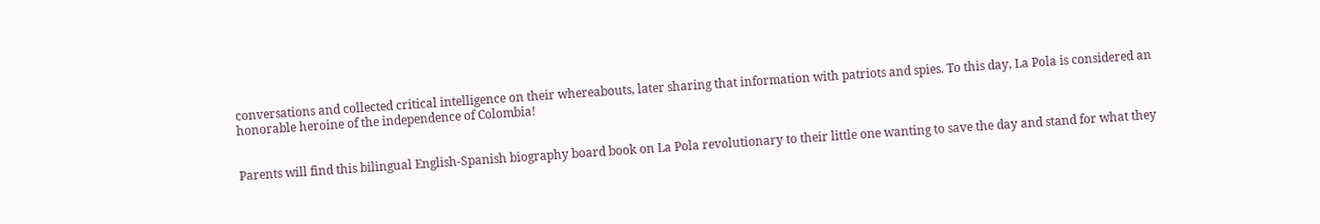conversations and collected critical intelligence on their whereabouts, later sharing that information with patriots and spies. To this day, La Pola is considered an honorable heroine of the independence of Colombia!


Parents will find this bilingual English-Spanish biography board book on La Pola revolutionary to their little one wanting to save the day and stand for what they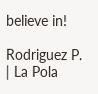believe in!

Rodriguez P. | La Pola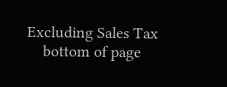Excluding Sales Tax
    bottom of page